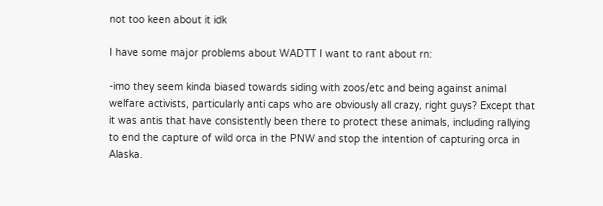not too keen about it idk

I have some major problems about WADTT I want to rant about rn:

-imo they seem kinda biased towards siding with zoos/etc and being against animal welfare activists, particularly anti caps who are obviously all crazy, right guys? Except that it was antis that have consistently been there to protect these animals, including rallying to end the capture of wild orca in the PNW and stop the intention of capturing orca in Alaska.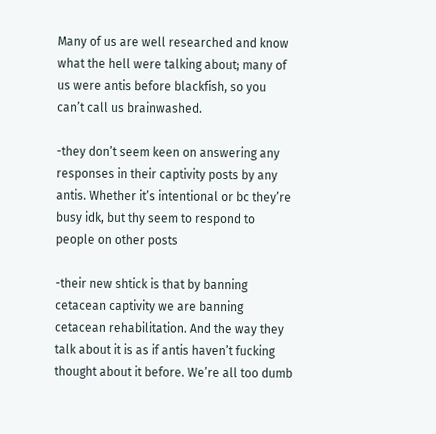Many of us are well researched and know what the hell were talking about; many of us were antis before blackfish, so you can’t call us brainwashed.

-they don’t seem keen on answering any responses in their captivity posts by any antis. Whether it’s intentional or bc they’re busy idk, but thy seem to respond to people on other posts

-their new shtick is that by banning cetacean captivity we are banning cetacean rehabilitation. And the way they talk about it is as if antis haven’t fucking thought about it before. We’re all too dumb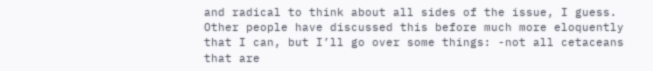and radical to think about all sides of the issue, I guess. Other people have discussed this before much more eloquently that I can, but I’ll go over some things: -not all cetaceans that are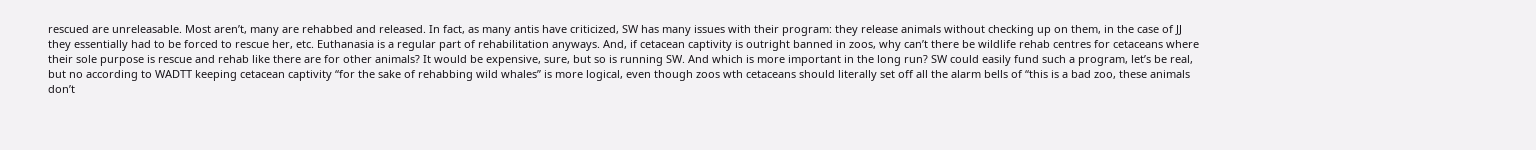rescued are unreleasable. Most aren’t, many are rehabbed and released. In fact, as many antis have criticized, SW has many issues with their program: they release animals without checking up on them, in the case of JJ they essentially had to be forced to rescue her, etc. Euthanasia is a regular part of rehabilitation anyways. And, if cetacean captivity is outright banned in zoos, why can’t there be wildlife rehab centres for cetaceans where their sole purpose is rescue and rehab like there are for other animals? It would be expensive, sure, but so is running SW. And which is more important in the long run? SW could easily fund such a program, let’s be real, but no according to WADTT keeping cetacean captivity “for the sake of rehabbing wild whales” is more logical, even though zoos wth cetaceans should literally set off all the alarm bells of “this is a bad zoo, these animals don’t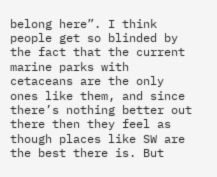belong here”. I think people get so blinded by the fact that the current marine parks with cetaceans are the only ones like them, and since there’s nothing better out there then they feel as though places like SW are the best there is. But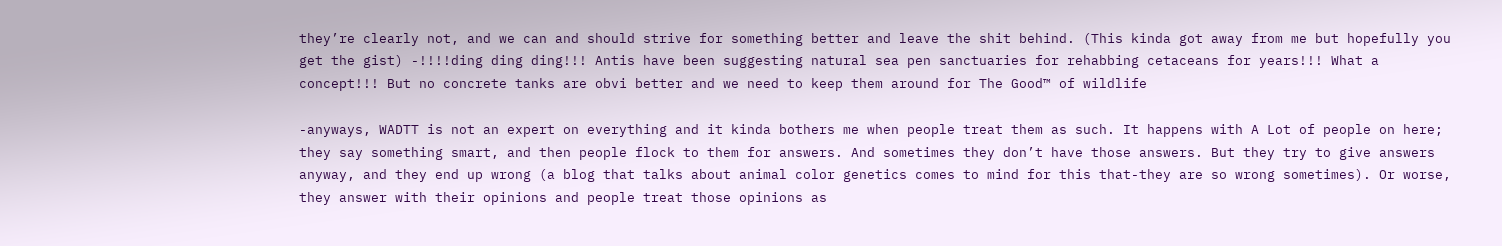they’re clearly not, and we can and should strive for something better and leave the shit behind. (This kinda got away from me but hopefully you get the gist) -!!!!ding ding ding!!! Antis have been suggesting natural sea pen sanctuaries for rehabbing cetaceans for years!!! What a concept!!! But no concrete tanks are obvi better and we need to keep them around for The Good™ of wildlife

-anyways, WADTT is not an expert on everything and it kinda bothers me when people treat them as such. It happens with A Lot of people on here; they say something smart, and then people flock to them for answers. And sometimes they don’t have those answers. But they try to give answers anyway, and they end up wrong (a blog that talks about animal color genetics comes to mind for this that-they are so wrong sometimes). Or worse, they answer with their opinions and people treat those opinions as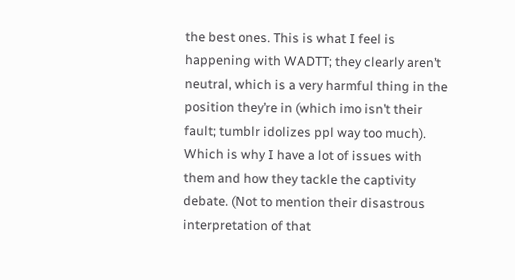the best ones. This is what I feel is happening with WADTT; they clearly aren’t neutral, which is a very harmful thing in the position they’re in (which imo isn’t their fault; tumblr idolizes ppl way too much). Which is why I have a lot of issues with them and how they tackle the captivity debate. (Not to mention their disastrous interpretation of that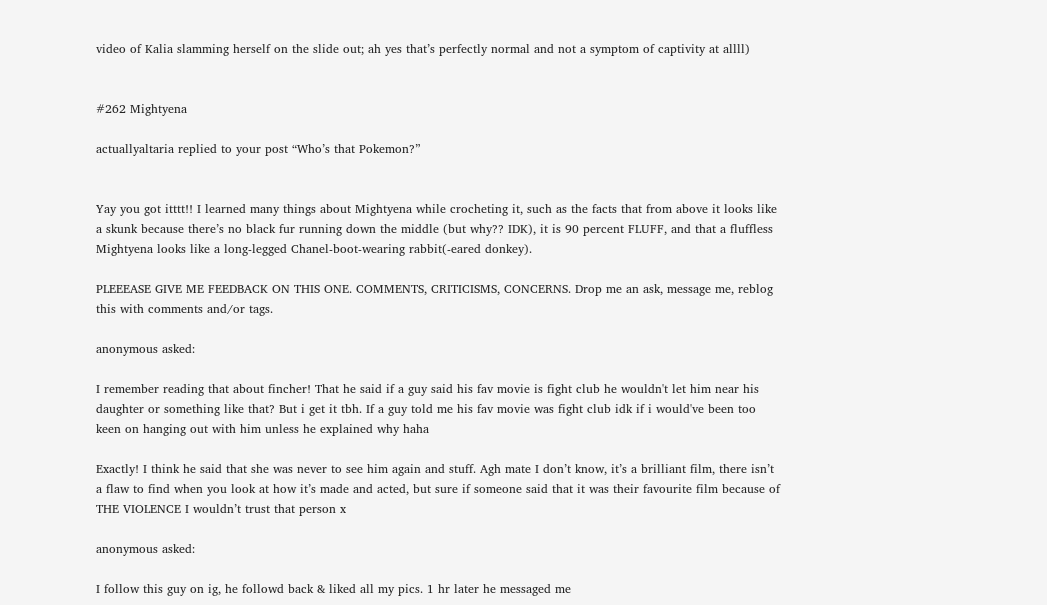video of Kalia slamming herself on the slide out; ah yes that’s perfectly normal and not a symptom of captivity at allll)


#262 Mightyena

actuallyaltaria replied to your post “Who’s that Pokemon?”


Yay you got itttt!! I learned many things about Mightyena while crocheting it, such as the facts that from above it looks like a skunk because there’s no black fur running down the middle (but why?? IDK), it is 90 percent FLUFF, and that a fluffless Mightyena looks like a long-legged Chanel-boot-wearing rabbit(-eared donkey).

PLEEEASE GIVE ME FEEDBACK ON THIS ONE. COMMENTS, CRITICISMS, CONCERNS. Drop me an ask, message me, reblog this with comments and/or tags.

anonymous asked:

I remember reading that about fincher! That he said if a guy said his fav movie is fight club he wouldn't let him near his daughter or something like that? But i get it tbh. If a guy told me his fav movie was fight club idk if i would've been too keen on hanging out with him unless he explained why haha

Exactly! I think he said that she was never to see him again and stuff. Agh mate I don’t know, it’s a brilliant film, there isn’t a flaw to find when you look at how it’s made and acted, but sure if someone said that it was their favourite film because of THE VIOLENCE I wouldn’t trust that person x

anonymous asked:

I follow this guy on ig, he followd back & liked all my pics. 1 hr later he messaged me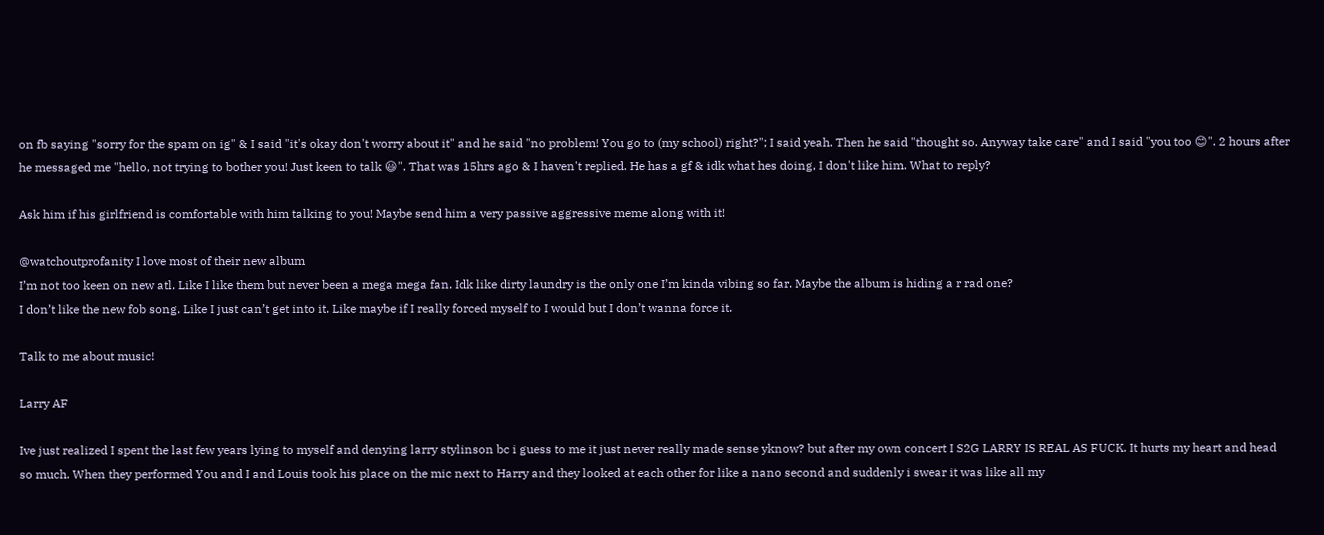on fb saying "sorry for the spam on ig" & I said "it's okay don't worry about it" and he said "no problem! You go to (my school) right?"; I said yeah. Then he said "thought so. Anyway take care" and I said "you too 😊". 2 hours after he messaged me "hello, not trying to bother you! Just keen to talk 😃". That was 15hrs ago & I haven't replied. He has a gf & idk what hes doing, I don't like him. What to reply?

Ask him if his girlfriend is comfortable with him talking to you! Maybe send him a very passive aggressive meme along with it!

@watchoutprofanity I love most of their new album
I’m not too keen on new atl. Like I like them but never been a mega mega fan. Idk like dirty laundry is the only one I’m kinda vibing so far. Maybe the album is hiding a r rad one?
I don’t like the new fob song. Like I just can’t get into it. Like maybe if I really forced myself to I would but I don’t wanna force it.

Talk to me about music!

Larry AF

Ive just realized I spent the last few years lying to myself and denying larry stylinson bc i guess to me it just never really made sense yknow? but after my own concert I S2G LARRY IS REAL AS FUCK. It hurts my heart and head so much. When they performed You and I and Louis took his place on the mic next to Harry and they looked at each other for like a nano second and suddenly i swear it was like all my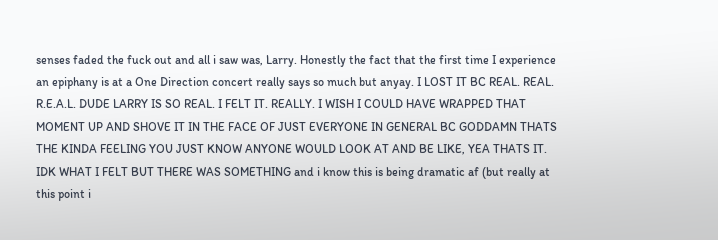senses faded the fuck out and all i saw was, Larry. Honestly the fact that the first time I experience an epiphany is at a One Direction concert really says so much but anyay. I LOST IT BC REAL. REAL. R.E.A.L. DUDE LARRY IS SO REAL. I FELT IT. REALLY. I WISH I COULD HAVE WRAPPED THAT MOMENT UP AND SHOVE IT IN THE FACE OF JUST EVERYONE IN GENERAL BC GODDAMN THATS THE KINDA FEELING YOU JUST KNOW ANYONE WOULD LOOK AT AND BE LIKE, YEA THATS IT. IDK WHAT I FELT BUT THERE WAS SOMETHING and i know this is being dramatic af (but really at this point i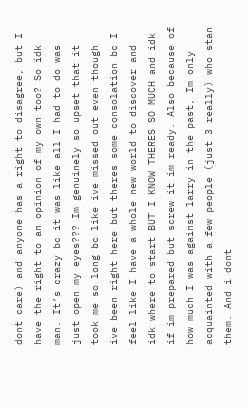dont care) and anyone has a right to disagree, but I have the right to an opinion of my own too? So idk man. It’s crazy bc it was like all I had to do was just open my eyes??? Im genuinely so upset that it took me so long bc like ive missed out even though ive been right here but theres some consolation bc I feel like I have a whole new world to discover and idk where to start BUT I KNOW THERES SO MUCH and idk if im prepared but screw it im ready. Also because of how much I was against larry in the past, Im only acquainted with a few people (just 3 really) who stan them. And i dont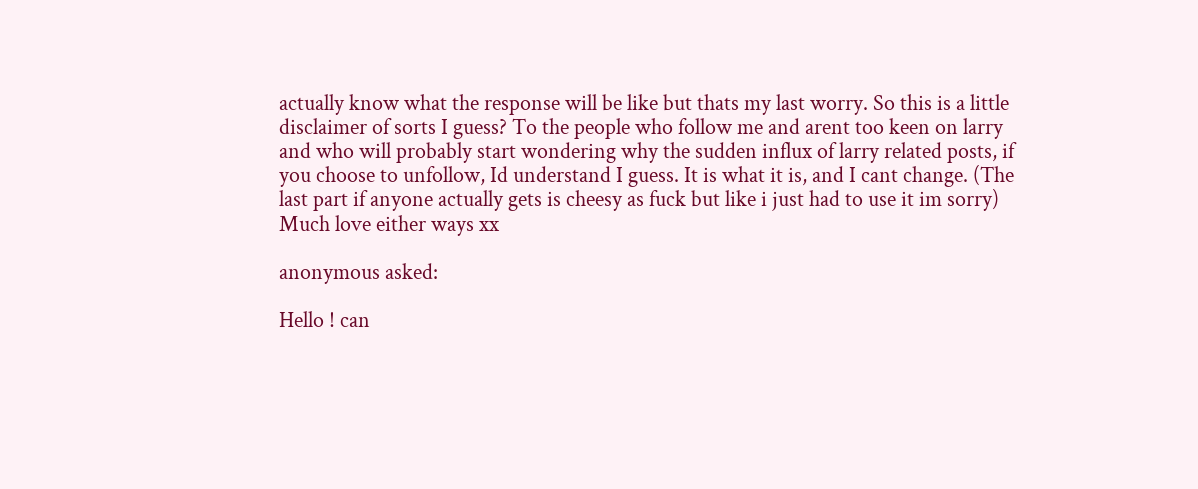actually know what the response will be like but thats my last worry. So this is a little disclaimer of sorts I guess? To the people who follow me and arent too keen on larry and who will probably start wondering why the sudden influx of larry related posts, if you choose to unfollow, Id understand I guess. It is what it is, and I cant change. (The last part if anyone actually gets is cheesy as fuck but like i just had to use it im sorry) Much love either ways xx

anonymous asked:

Hello ! can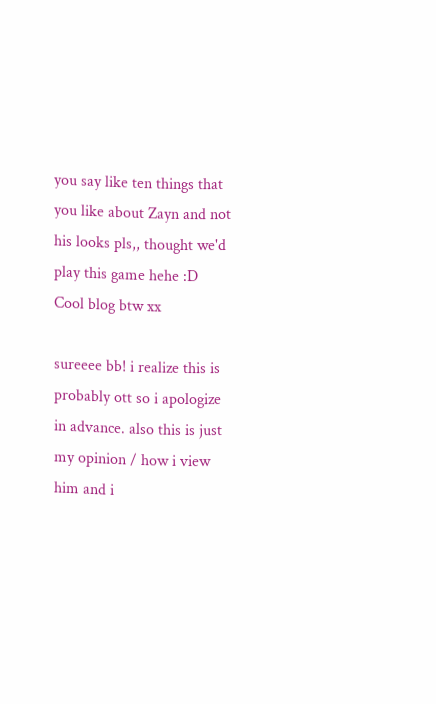you say like ten things that you like about Zayn and not his looks pls,, thought we'd play this game hehe :D Cool blog btw xx

sureeee bb! i realize this is probably ott so i apologize in advance. also this is just my opinion / how i view him and i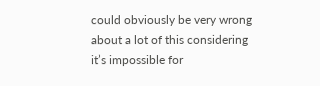could obviously be very wrong about a lot of this considering it’s impossible for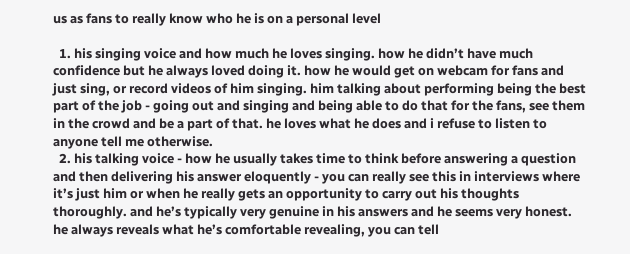us as fans to really know who he is on a personal level

  1. his singing voice and how much he loves singing. how he didn’t have much confidence but he always loved doing it. how he would get on webcam for fans and just sing, or record videos of him singing. him talking about performing being the best part of the job - going out and singing and being able to do that for the fans, see them in the crowd and be a part of that. he loves what he does and i refuse to listen to anyone tell me otherwise.
  2. his talking voice - how he usually takes time to think before answering a question and then delivering his answer eloquently - you can really see this in interviews where it’s just him or when he really gets an opportunity to carry out his thoughts thoroughly. and he’s typically very genuine in his answers and he seems very honest. he always reveals what he’s comfortable revealing, you can tell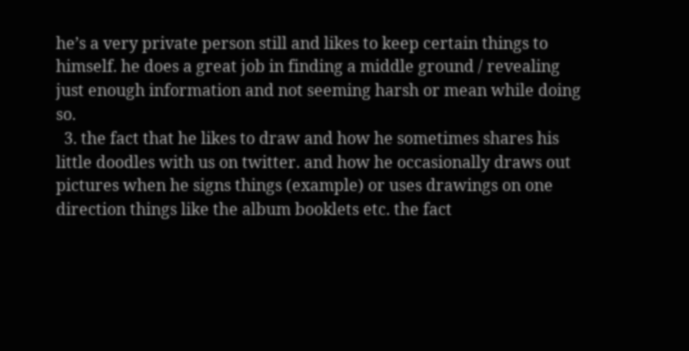he’s a very private person still and likes to keep certain things to himself. he does a great job in finding a middle ground / revealing just enough information and not seeming harsh or mean while doing so.
  3. the fact that he likes to draw and how he sometimes shares his little doodles with us on twitter. and how he occasionally draws out pictures when he signs things (example) or uses drawings on one direction things like the album booklets etc. the fact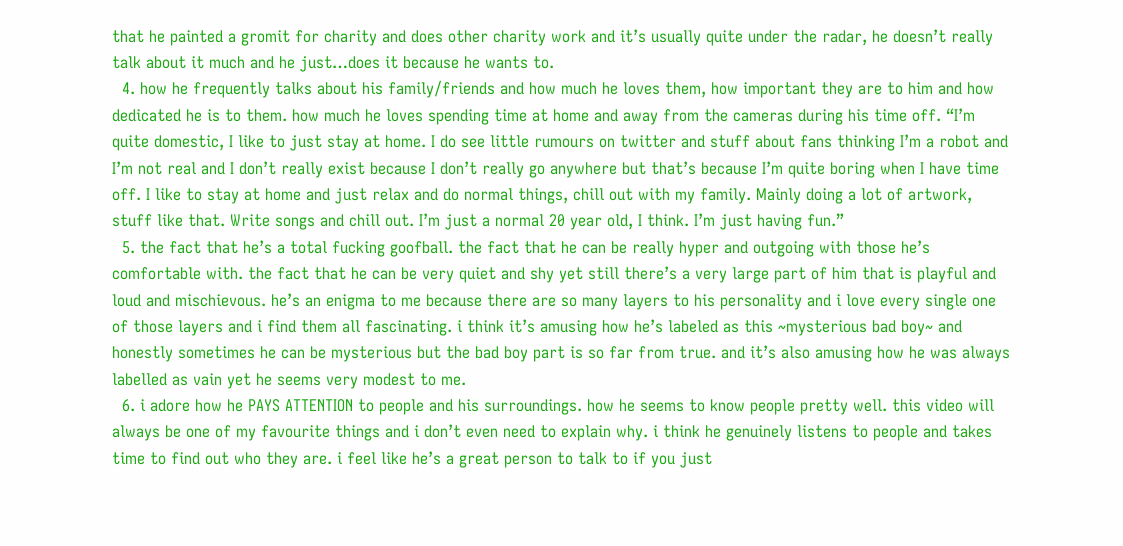that he painted a gromit for charity and does other charity work and it’s usually quite under the radar, he doesn’t really talk about it much and he just…does it because he wants to.
  4. how he frequently talks about his family/friends and how much he loves them, how important they are to him and how dedicated he is to them. how much he loves spending time at home and away from the cameras during his time off. “I’m quite domestic, I like to just stay at home. I do see little rumours on twitter and stuff about fans thinking I’m a robot and I’m not real and I don’t really exist because I don’t really go anywhere but that’s because I’m quite boring when I have time off. I like to stay at home and just relax and do normal things, chill out with my family. Mainly doing a lot of artwork, stuff like that. Write songs and chill out. I’m just a normal 20 year old, I think. I’m just having fun.”
  5. the fact that he’s a total fucking goofball. the fact that he can be really hyper and outgoing with those he’s comfortable with. the fact that he can be very quiet and shy yet still there’s a very large part of him that is playful and loud and mischievous. he’s an enigma to me because there are so many layers to his personality and i love every single one of those layers and i find them all fascinating. i think it’s amusing how he’s labeled as this ~mysterious bad boy~ and honestly sometimes he can be mysterious but the bad boy part is so far from true. and it’s also amusing how he was always labelled as vain yet he seems very modest to me.
  6. i adore how he PAYS ATTENTION to people and his surroundings. how he seems to know people pretty well. this video will always be one of my favourite things and i don’t even need to explain why. i think he genuinely listens to people and takes time to find out who they are. i feel like he’s a great person to talk to if you just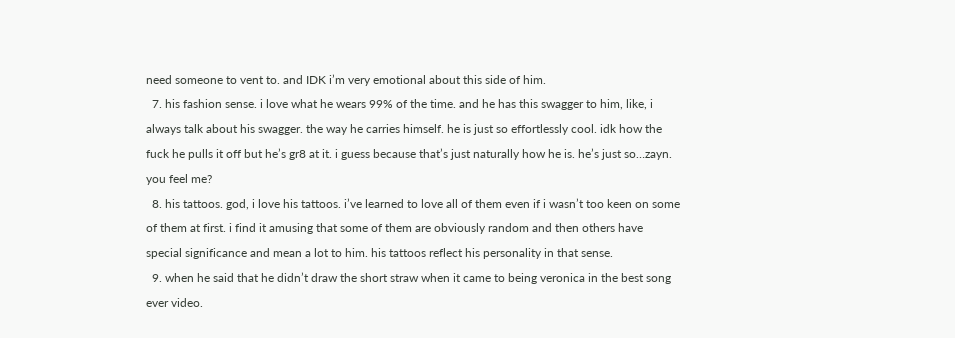need someone to vent to. and IDK i’m very emotional about this side of him.
  7. his fashion sense. i love what he wears 99% of the time. and he has this swagger to him, like, i always talk about his swagger. the way he carries himself. he is just so effortlessly cool. idk how the fuck he pulls it off but he’s gr8 at it. i guess because that’s just naturally how he is. he’s just so…zayn. you feel me?
  8. his tattoos. god, i love his tattoos. i’ve learned to love all of them even if i wasn’t too keen on some of them at first. i find it amusing that some of them are obviously random and then others have special significance and mean a lot to him. his tattoos reflect his personality in that sense.
  9. when he said that he didn’t draw the short straw when it came to being veronica in the best song ever video.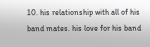10. his relationship with all of his band mates. his love for his band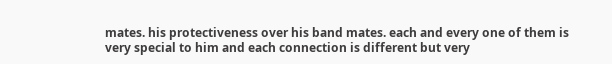mates. his protectiveness over his band mates. each and every one of them is very special to him and each connection is different but very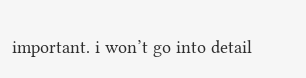important. i won’t go into detail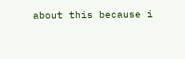about this because i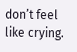don’t feel like crying.